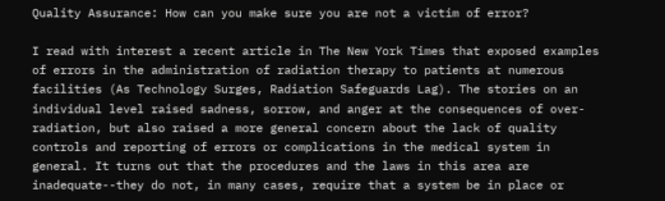Quality Assurance: How can you make sure you are not a victim of error?

I read with interest a recent article in The New York Times that exposed examples of errors in the administration of radiation therapy to patients at numerous facilities (As Technology Surges, Radiation Safeguards Lag). The stories on an individual level raised sadness, sorrow, and anger at the consequences of over-radiation, but also raised a more general concern about the lack of quality controls and reporting of errors or complications in the medical system in general. It turns out that the procedures and the laws in this area are inadequate--they do not, in many cases, require that a system be in place or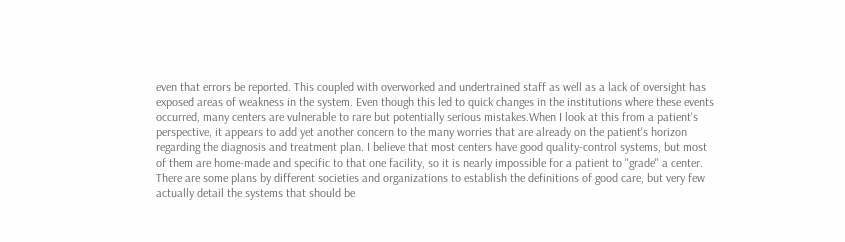even that errors be reported. This coupled with overworked and undertrained staff as well as a lack of oversight has exposed areas of weakness in the system. Even though this led to quick changes in the institutions where these events occurred, many centers are vulnerable to rare but potentially serious mistakes.When I look at this from a patient's perspective, it appears to add yet another concern to the many worries that are already on the patient's horizon regarding the diagnosis and treatment plan. I believe that most centers have good quality-control systems, but most of them are home-made and specific to that one facility, so it is nearly impossible for a patient to "grade" a center. There are some plans by different societies and organizations to establish the definitions of good care, but very few actually detail the systems that should be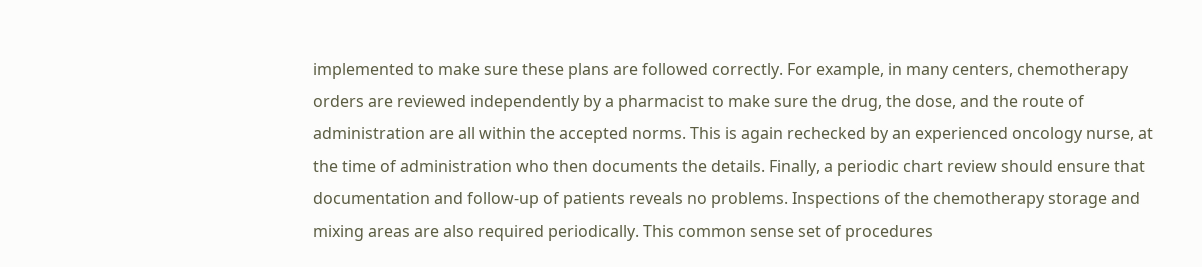implemented to make sure these plans are followed correctly. For example, in many centers, chemotherapy orders are reviewed independently by a pharmacist to make sure the drug, the dose, and the route of administration are all within the accepted norms. This is again rechecked by an experienced oncology nurse, at the time of administration who then documents the details. Finally, a periodic chart review should ensure that documentation and follow-up of patients reveals no problems. Inspections of the chemotherapy storage and mixing areas are also required periodically. This common sense set of procedures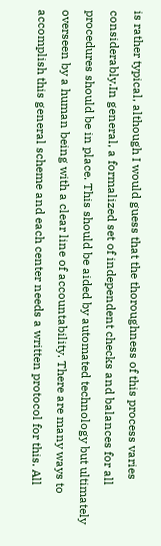is rather typical, although I would guess that the thoroughness of this process varies considerably.In general, a formalized set of independent checks and balances for all procedures should be in place. This should be aided by automated technology but ultimately overseen by a human being with a clear line of accountability. There are many ways to accomplish this general scheme and each center needs a written protocol for this. All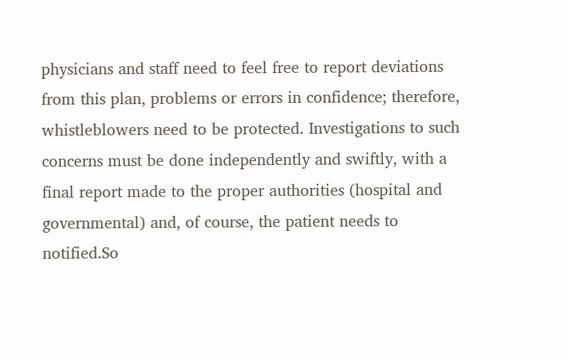physicians and staff need to feel free to report deviations from this plan, problems or errors in confidence; therefore, whistleblowers need to be protected. Investigations to such concerns must be done independently and swiftly, with a final report made to the proper authorities (hospital and governmental) and, of course, the patient needs to notified.So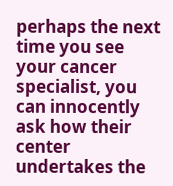perhaps the next time you see your cancer specialist, you can innocently ask how their center undertakes the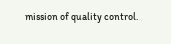mission of quality control.